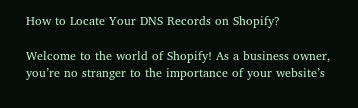How to Locate Your DNS Records on Shopify?

Welcome to the world of Shopify! As a business owner, you’re no stranger to the importance of your website’s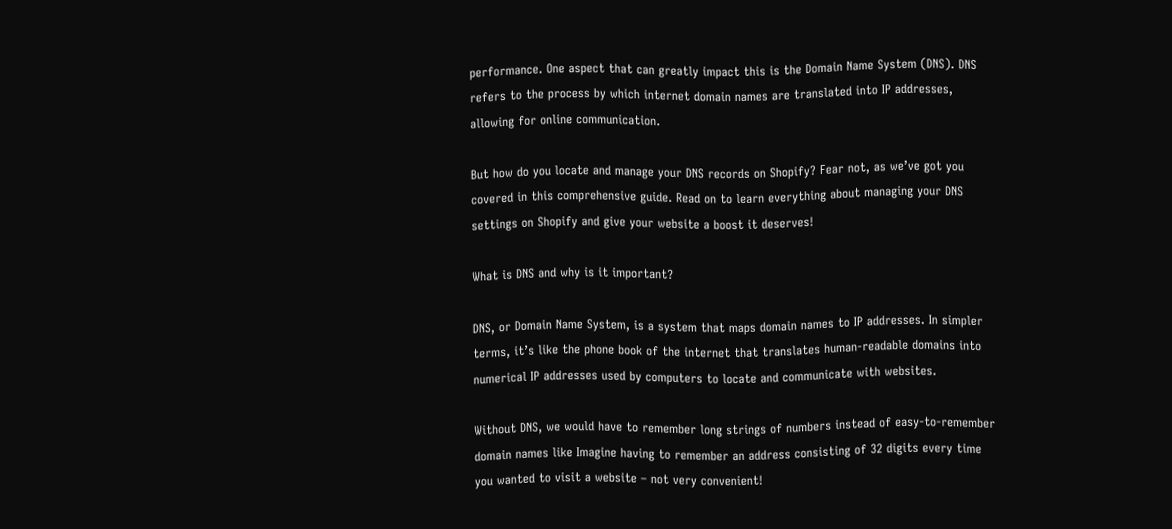performance. One aspect that can greatly impact this is the Domain Name System (DNS). DNS refers to the process by which internet domain names are translated into IP addresses, allowing for online communication.

But how do you locate and manage your DNS records on Shopify? Fear not, as we’ve got you covered in this comprehensive guide. Read on to learn everything about managing your DNS settings on Shopify and give your website a boost it deserves!

What is DNS and why is it important?

DNS, or Domain Name System, is a system that maps domain names to IP addresses. In simpler terms, it’s like the phone book of the internet that translates human-readable domains into numerical IP addresses used by computers to locate and communicate with websites.

Without DNS, we would have to remember long strings of numbers instead of easy-to-remember domain names like Imagine having to remember an address consisting of 32 digits every time you wanted to visit a website – not very convenient!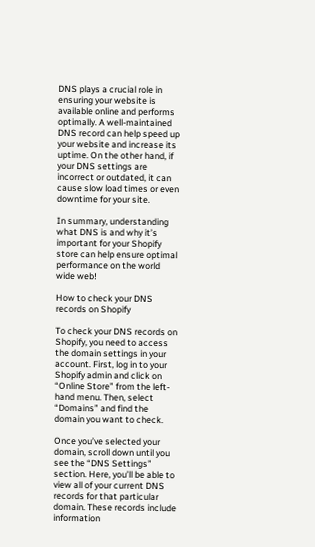DNS plays a crucial role in ensuring your website is available online and performs optimally. A well-maintained DNS record can help speed up your website and increase its uptime. On the other hand, if your DNS settings are incorrect or outdated, it can cause slow load times or even downtime for your site.

In summary, understanding what DNS is and why it’s important for your Shopify store can help ensure optimal performance on the world wide web!

How to check your DNS records on Shopify

To check your DNS records on Shopify, you need to access the domain settings in your account. First, log in to your Shopify admin and click on “Online Store” from the left-hand menu. Then, select “Domains” and find the domain you want to check.

Once you’ve selected your domain, scroll down until you see the “DNS Settings” section. Here, you’ll be able to view all of your current DNS records for that particular domain. These records include information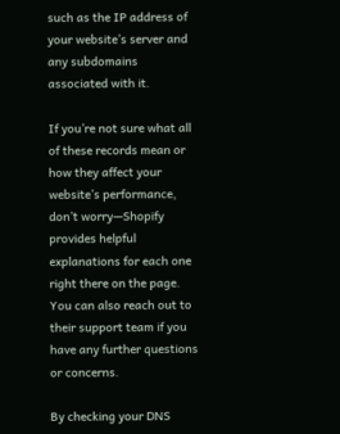such as the IP address of your website’s server and any subdomains associated with it.

If you’re not sure what all of these records mean or how they affect your website’s performance, don’t worry—Shopify provides helpful explanations for each one right there on the page. You can also reach out to their support team if you have any further questions or concerns.

By checking your DNS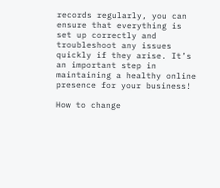records regularly, you can ensure that everything is set up correctly and troubleshoot any issues quickly if they arise. It’s an important step in maintaining a healthy online presence for your business!

How to change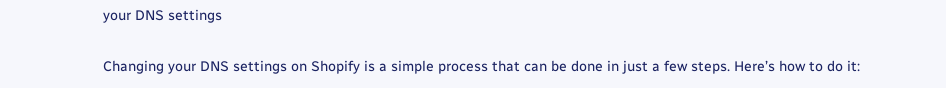your DNS settings

Changing your DNS settings on Shopify is a simple process that can be done in just a few steps. Here’s how to do it: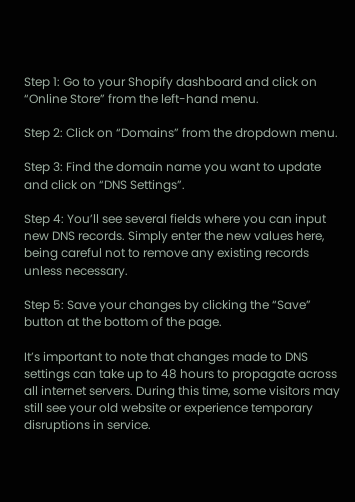Step 1: Go to your Shopify dashboard and click on “Online Store” from the left-hand menu.

Step 2: Click on “Domains” from the dropdown menu.

Step 3: Find the domain name you want to update and click on “DNS Settings”.

Step 4: You’ll see several fields where you can input new DNS records. Simply enter the new values here, being careful not to remove any existing records unless necessary.

Step 5: Save your changes by clicking the “Save” button at the bottom of the page.

It’s important to note that changes made to DNS settings can take up to 48 hours to propagate across all internet servers. During this time, some visitors may still see your old website or experience temporary disruptions in service.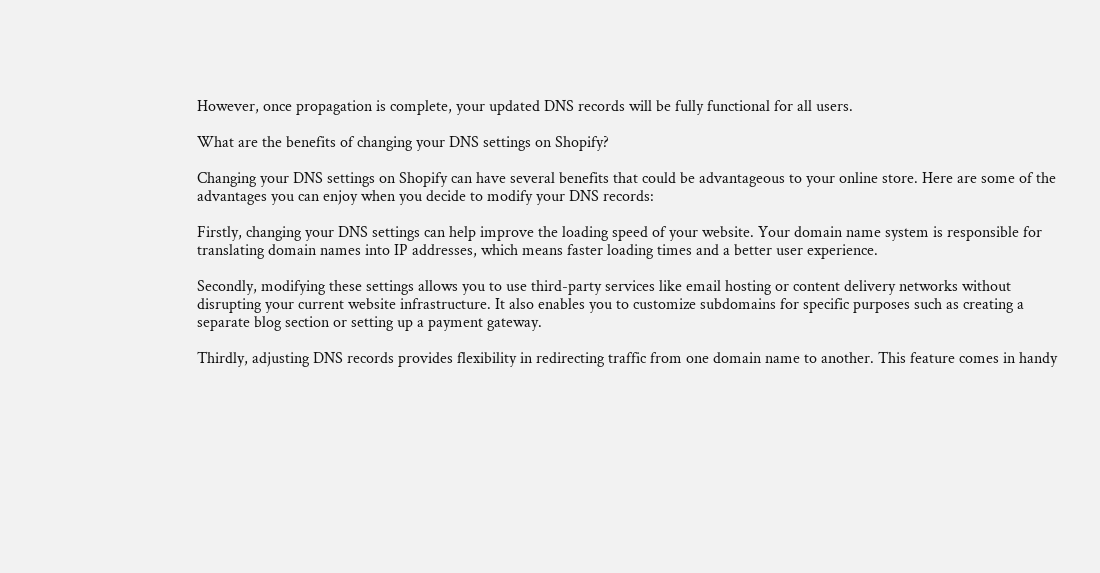However, once propagation is complete, your updated DNS records will be fully functional for all users.

What are the benefits of changing your DNS settings on Shopify?

Changing your DNS settings on Shopify can have several benefits that could be advantageous to your online store. Here are some of the advantages you can enjoy when you decide to modify your DNS records:

Firstly, changing your DNS settings can help improve the loading speed of your website. Your domain name system is responsible for translating domain names into IP addresses, which means faster loading times and a better user experience.

Secondly, modifying these settings allows you to use third-party services like email hosting or content delivery networks without disrupting your current website infrastructure. It also enables you to customize subdomains for specific purposes such as creating a separate blog section or setting up a payment gateway.

Thirdly, adjusting DNS records provides flexibility in redirecting traffic from one domain name to another. This feature comes in handy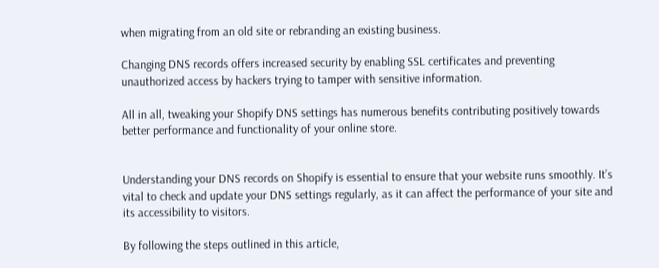when migrating from an old site or rebranding an existing business.

Changing DNS records offers increased security by enabling SSL certificates and preventing unauthorized access by hackers trying to tamper with sensitive information.

All in all, tweaking your Shopify DNS settings has numerous benefits contributing positively towards better performance and functionality of your online store.


Understanding your DNS records on Shopify is essential to ensure that your website runs smoothly. It’s vital to check and update your DNS settings regularly, as it can affect the performance of your site and its accessibility to visitors.

By following the steps outlined in this article,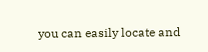you can easily locate and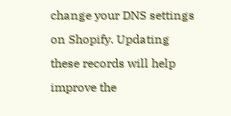change your DNS settings on Shopify. Updating these records will help improve the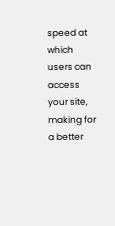speed at which users can access your site, making for a better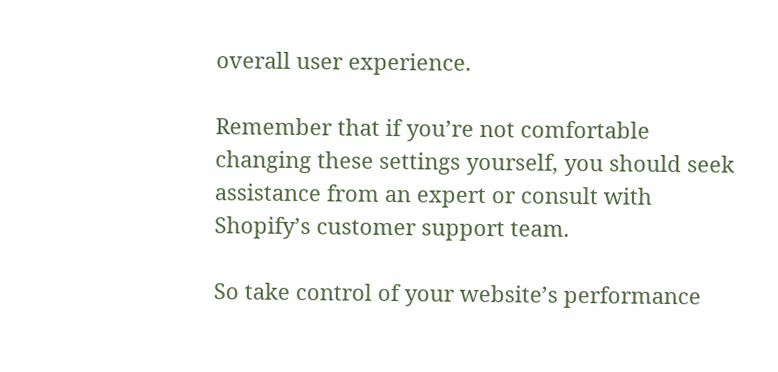overall user experience.

Remember that if you’re not comfortable changing these settings yourself, you should seek assistance from an expert or consult with Shopify’s customer support team.

So take control of your website’s performance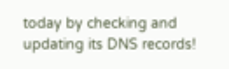today by checking and updating its DNS records!